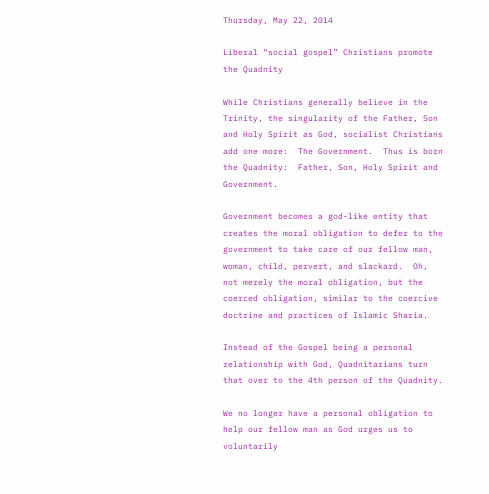Thursday, May 22, 2014

Liberal “social gospel” Christians promote the Quadnity

While Christians generally believe in the Trinity, the singularity of the Father, Son and Holy Spirit as God, socialist Christians add one more:  The Government.  Thus is born the Quadnity:  Father, Son, Holy Spirit and Government.

Government becomes a god-like entity that creates the moral obligation to defer to the government to take care of our fellow man, woman, child, pervert, and slackard.  Oh, not merely the moral obligation, but the coerced obligation, similar to the coercive doctrine and practices of Islamic Sharia.

Instead of the Gospel being a personal relationship with God, Quadnitarians turn that over to the 4th person of the Quadnity.

We no longer have a personal obligation to help our fellow man as God urges us to voluntarily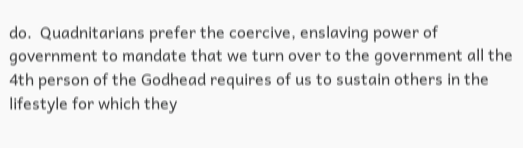do.  Quadnitarians prefer the coercive, enslaving power of government to mandate that we turn over to the government all the 4th person of the Godhead requires of us to sustain others in the lifestyle for which they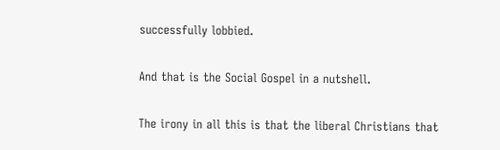successfully lobbied.

And that is the Social Gospel in a nutshell.

The irony in all this is that the liberal Christians that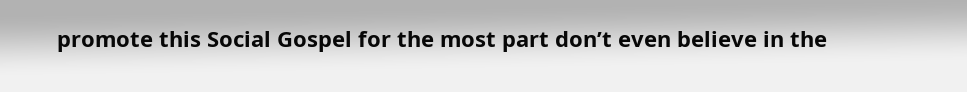promote this Social Gospel for the most part don’t even believe in the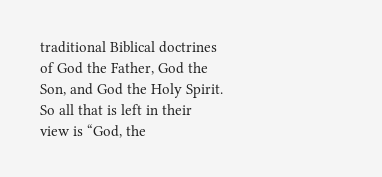traditional Biblical doctrines of God the Father, God the Son, and God the Holy Spirit.  So all that is left in their view is “God, the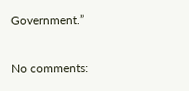Government.”

No comments: